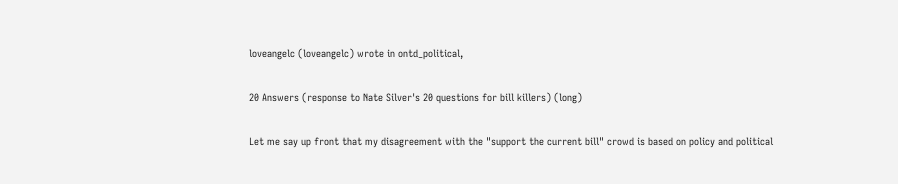loveangelc (loveangelc) wrote in ontd_political,

20 Answers (response to Nate Silver's 20 questions for bill killers) (long)

Let me say up front that my disagreement with the "support the current bill" crowd is based on policy and political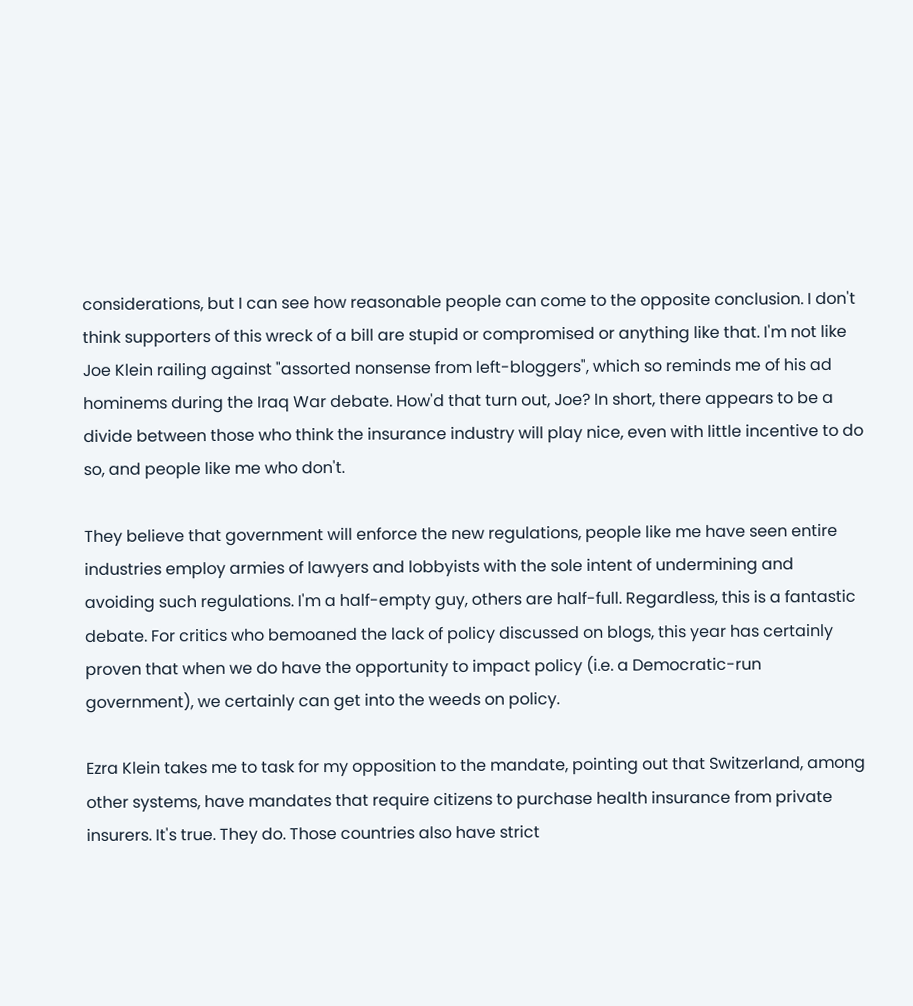considerations, but I can see how reasonable people can come to the opposite conclusion. I don't think supporters of this wreck of a bill are stupid or compromised or anything like that. I'm not like Joe Klein railing against "assorted nonsense from left-bloggers", which so reminds me of his ad hominems during the Iraq War debate. How'd that turn out, Joe? In short, there appears to be a divide between those who think the insurance industry will play nice, even with little incentive to do so, and people like me who don't.

They believe that government will enforce the new regulations, people like me have seen entire industries employ armies of lawyers and lobbyists with the sole intent of undermining and avoiding such regulations. I'm a half-empty guy, others are half-full. Regardless, this is a fantastic debate. For critics who bemoaned the lack of policy discussed on blogs, this year has certainly proven that when we do have the opportunity to impact policy (i.e. a Democratic-run government), we certainly can get into the weeds on policy.

Ezra Klein takes me to task for my opposition to the mandate, pointing out that Switzerland, among other systems, have mandates that require citizens to purchase health insurance from private insurers. It's true. They do. Those countries also have strict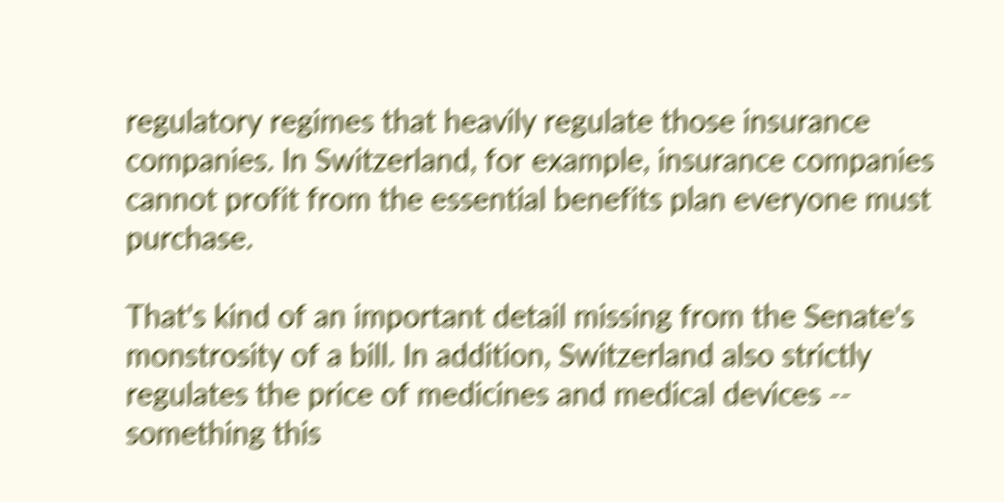regulatory regimes that heavily regulate those insurance companies. In Switzerland, for example, insurance companies cannot profit from the essential benefits plan everyone must purchase.

That's kind of an important detail missing from the Senate's monstrosity of a bill. In addition, Switzerland also strictly regulates the price of medicines and medical devices -- something this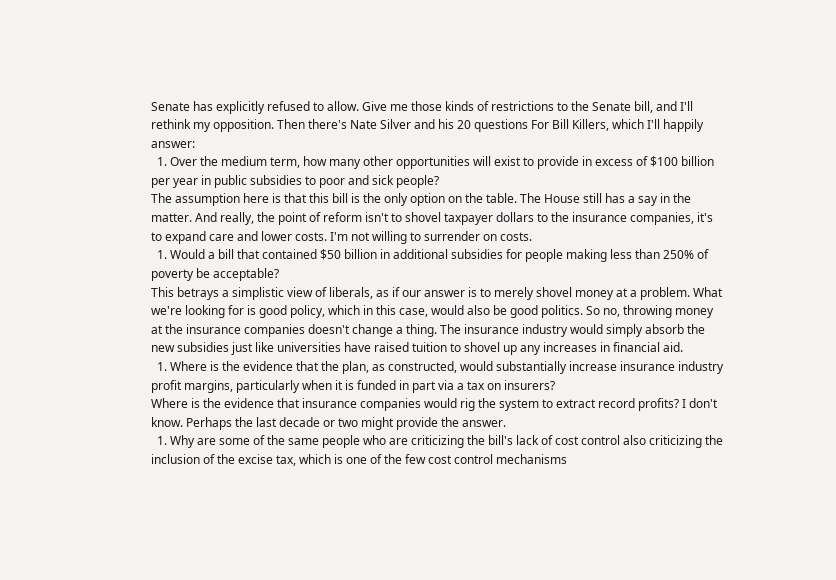Senate has explicitly refused to allow. Give me those kinds of restrictions to the Senate bill, and I'll rethink my opposition. Then there's Nate Silver and his 20 questions For Bill Killers, which I'll happily answer:
  1. Over the medium term, how many other opportunities will exist to provide in excess of $100 billion per year in public subsidies to poor and sick people?
The assumption here is that this bill is the only option on the table. The House still has a say in the matter. And really, the point of reform isn't to shovel taxpayer dollars to the insurance companies, it's to expand care and lower costs. I'm not willing to surrender on costs.
  1. Would a bill that contained $50 billion in additional subsidies for people making less than 250% of poverty be acceptable?
This betrays a simplistic view of liberals, as if our answer is to merely shovel money at a problem. What we're looking for is good policy, which in this case, would also be good politics. So no, throwing money at the insurance companies doesn't change a thing. The insurance industry would simply absorb the new subsidies just like universities have raised tuition to shovel up any increases in financial aid.
  1. Where is the evidence that the plan, as constructed, would substantially increase insurance industry profit margins, particularly when it is funded in part via a tax on insurers?
Where is the evidence that insurance companies would rig the system to extract record profits? I don't know. Perhaps the last decade or two might provide the answer.
  1. Why are some of the same people who are criticizing the bill's lack of cost control also criticizing the inclusion of the excise tax, which is one of the few cost control mechanisms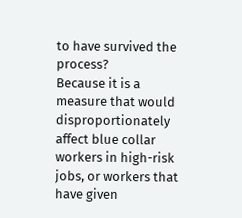to have survived the process?
Because it is a measure that would disproportionately affect blue collar workers in high-risk jobs, or workers that have given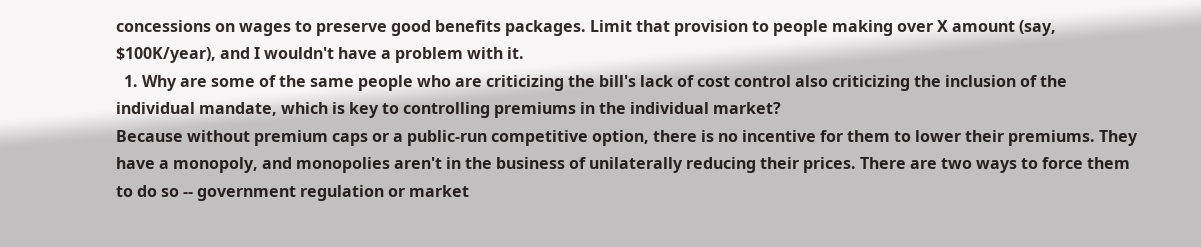concessions on wages to preserve good benefits packages. Limit that provision to people making over X amount (say, $100K/year), and I wouldn't have a problem with it.
  1. Why are some of the same people who are criticizing the bill's lack of cost control also criticizing the inclusion of the individual mandate, which is key to controlling premiums in the individual market?
Because without premium caps or a public-run competitive option, there is no incentive for them to lower their premiums. They have a monopoly, and monopolies aren't in the business of unilaterally reducing their prices. There are two ways to force them to do so -- government regulation or market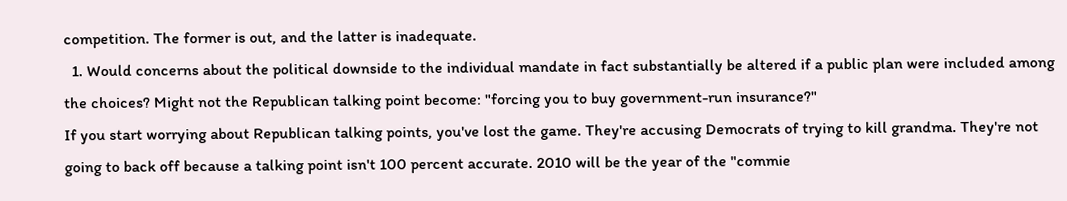competition. The former is out, and the latter is inadequate.
  1. Would concerns about the political downside to the individual mandate in fact substantially be altered if a public plan were included among the choices? Might not the Republican talking point become: "forcing you to buy government-run insurance?"
If you start worrying about Republican talking points, you've lost the game. They're accusing Democrats of trying to kill grandma. They're not going to back off because a talking point isn't 100 percent accurate. 2010 will be the year of the "commie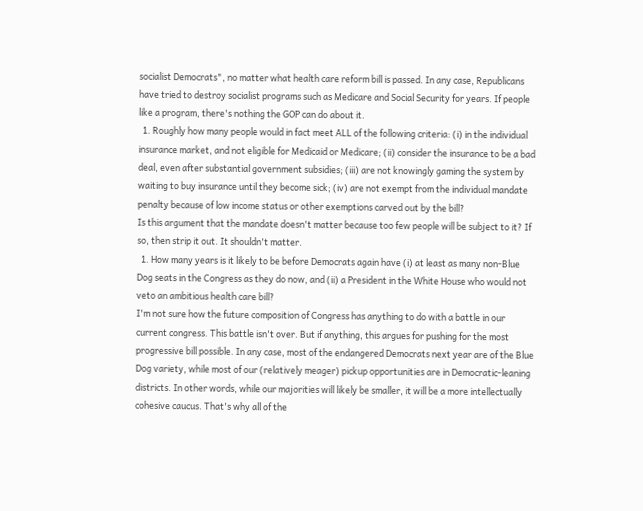socialist Democrats", no matter what health care reform bill is passed. In any case, Republicans have tried to destroy socialist programs such as Medicare and Social Security for years. If people like a program, there's nothing the GOP can do about it.
  1. Roughly how many people would in fact meet ALL of the following criteria: (i) in the individual insurance market, and not eligible for Medicaid or Medicare; (ii) consider the insurance to be a bad deal, even after substantial government subsidies; (iii) are not knowingly gaming the system by waiting to buy insurance until they become sick; (iv) are not exempt from the individual mandate penalty because of low income status or other exemptions carved out by the bill?
Is this argument that the mandate doesn't matter because too few people will be subject to it? If so, then strip it out. It shouldn't matter.
  1. How many years is it likely to be before Democrats again have (i) at least as many non-Blue Dog seats in the Congress as they do now, and (ii) a President in the White House who would not veto an ambitious health care bill?
I'm not sure how the future composition of Congress has anything to do with a battle in our current congress. This battle isn't over. But if anything, this argues for pushing for the most progressive bill possible. In any case, most of the endangered Democrats next year are of the Blue Dog variety, while most of our (relatively meager) pickup opportunities are in Democratic-leaning districts. In other words, while our majorities will likely be smaller, it will be a more intellectually cohesive caucus. That's why all of the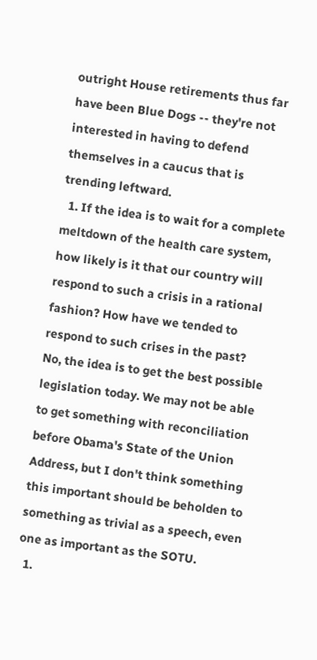outright House retirements thus far have been Blue Dogs -- they're not interested in having to defend themselves in a caucus that is trending leftward.
  1. If the idea is to wait for a complete meltdown of the health care system, how likely is it that our country will respond to such a crisis in a rational fashion? How have we tended to respond to such crises in the past?
No, the idea is to get the best possible legislation today. We may not be able to get something with reconciliation before Obama's State of the Union Address, but I don't think something this important should be beholden to something as trivial as a speech, even one as important as the SOTU.
  1.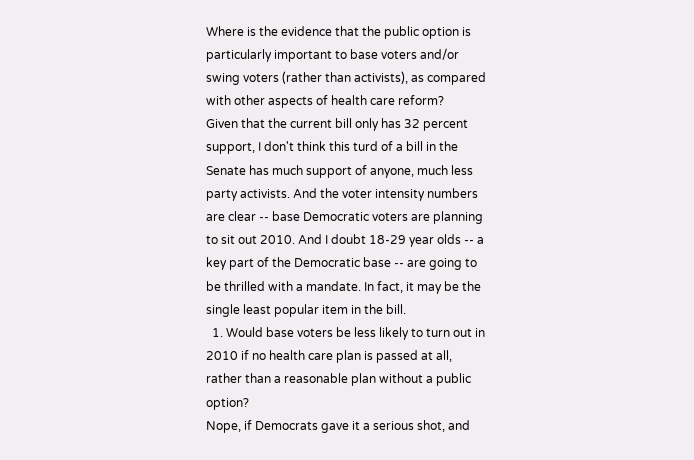Where is the evidence that the public option is particularly important to base voters and/or swing voters (rather than activists), as compared with other aspects of health care reform?
Given that the current bill only has 32 percent support, I don't think this turd of a bill in the Senate has much support of anyone, much less party activists. And the voter intensity numbers are clear -- base Democratic voters are planning to sit out 2010. And I doubt 18-29 year olds -- a key part of the Democratic base -- are going to be thrilled with a mandate. In fact, it may be the single least popular item in the bill.
  1. Would base voters be less likely to turn out in 2010 if no health care plan is passed at all, rather than a reasonable plan without a public option?
Nope, if Democrats gave it a serious shot, and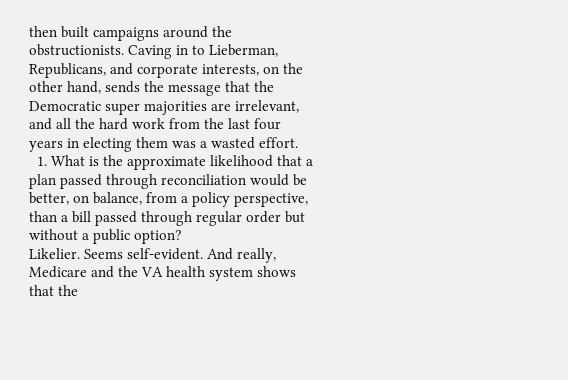then built campaigns around the obstructionists. Caving in to Lieberman, Republicans, and corporate interests, on the other hand, sends the message that the Democratic super majorities are irrelevant, and all the hard work from the last four years in electing them was a wasted effort.
  1. What is the approximate likelihood that a plan passed through reconciliation would be better, on balance, from a policy perspective, than a bill passed through regular order but without a public option?
Likelier. Seems self-evident. And really, Medicare and the VA health system shows that the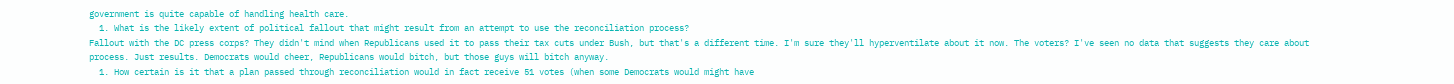government is quite capable of handling health care.
  1. What is the likely extent of political fallout that might result from an attempt to use the reconciliation process?
Fallout with the DC press corps? They didn't mind when Republicans used it to pass their tax cuts under Bush, but that's a different time. I'm sure they'll hyperventilate about it now. The voters? I've seen no data that suggests they care about process. Just results. Democrats would cheer, Republicans would bitch, but those guys will bitch anyway.
  1. How certain is it that a plan passed through reconciliation would in fact receive 51 votes (when some Democrats would might have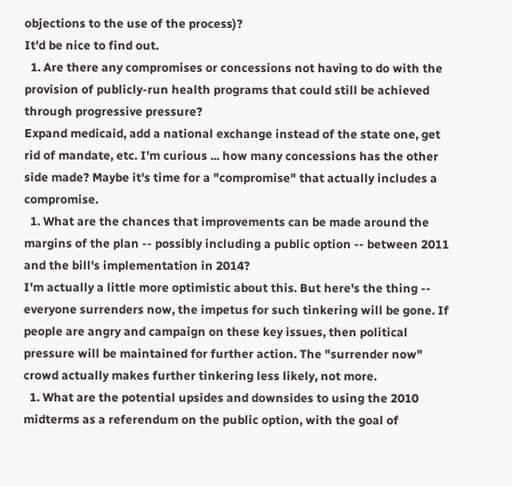objections to the use of the process)?
It'd be nice to find out.
  1. Are there any compromises or concessions not having to do with the provision of publicly-run health programs that could still be achieved through progressive pressure?
Expand medicaid, add a national exchange instead of the state one, get rid of mandate, etc. I'm curious ... how many concessions has the other side made? Maybe it's time for a "compromise" that actually includes a compromise.
  1. What are the chances that improvements can be made around the margins of the plan -- possibly including a public option -- between 2011 and the bill's implementation in 2014?
I'm actually a little more optimistic about this. But here's the thing -- everyone surrenders now, the impetus for such tinkering will be gone. If people are angry and campaign on these key issues, then political pressure will be maintained for further action. The "surrender now" crowd actually makes further tinkering less likely, not more.
  1. What are the potential upsides and downsides to using the 2010 midterms as a referendum on the public option, with the goal of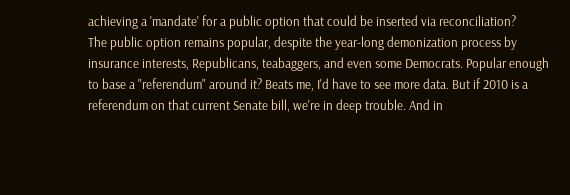achieving a 'mandate' for a public option that could be inserted via reconciliation?
The public option remains popular, despite the year-long demonization process by insurance interests, Republicans, teabaggers, and even some Democrats. Popular enough to base a "referendum" around it? Beats me, I'd have to see more data. But if 2010 is a referendum on that current Senate bill, we're in deep trouble. And in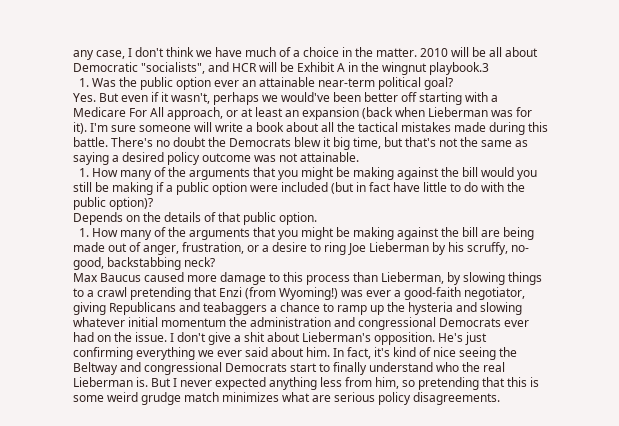any case, I don't think we have much of a choice in the matter. 2010 will be all about Democratic "socialists", and HCR will be Exhibit A in the wingnut playbook.3
  1. Was the public option ever an attainable near-term political goal?
Yes. But even if it wasn't, perhaps we would've been better off starting with a Medicare For All approach, or at least an expansion (back when Lieberman was for it). I'm sure someone will write a book about all the tactical mistakes made during this battle. There's no doubt the Democrats blew it big time, but that's not the same as saying a desired policy outcome was not attainable.
  1. How many of the arguments that you might be making against the bill would you still be making if a public option were included (but in fact have little to do with the public option)?
Depends on the details of that public option.
  1. How many of the arguments that you might be making against the bill are being made out of anger, frustration, or a desire to ring Joe Lieberman by his scruffy, no-good, backstabbing neck?
Max Baucus caused more damage to this process than Lieberman, by slowing things to a crawl pretending that Enzi (from Wyoming!) was ever a good-faith negotiator, giving Republicans and teabaggers a chance to ramp up the hysteria and slowing whatever initial momentum the administration and congressional Democrats ever had on the issue. I don't give a shit about Lieberman's opposition. He's just confirming everything we ever said about him. In fact, it's kind of nice seeing the Beltway and congressional Democrats start to finally understand who the real Lieberman is. But I never expected anything less from him, so pretending that this is some weird grudge match minimizes what are serious policy disagreements.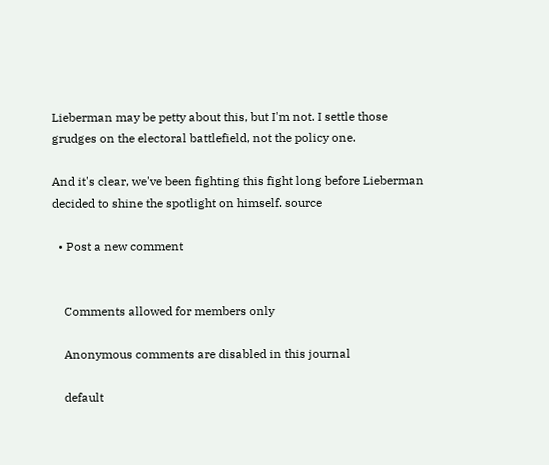Lieberman may be petty about this, but I'm not. I settle those grudges on the electoral battlefield, not the policy one.

And it's clear, we've been fighting this fight long before Lieberman decided to shine the spotlight on himself. source

  • Post a new comment


    Comments allowed for members only

    Anonymous comments are disabled in this journal

    default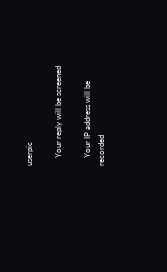userpic

    Your reply will be screened

    Your IP address will be recorded